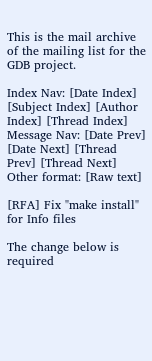This is the mail archive of the mailing list for the GDB project.

Index Nav: [Date Index] [Subject Index] [Author Index] [Thread Index]
Message Nav: [Date Prev] [Date Next] [Thread Prev] [Thread Next]
Other format: [Raw text]

[RFA] Fix "make install" for Info files

The change below is required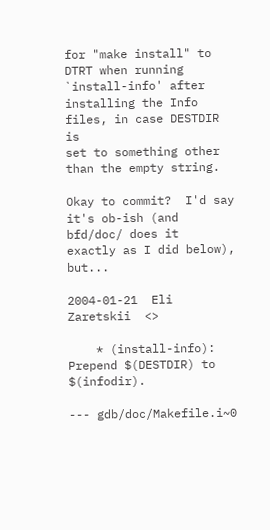for "make install" to DTRT when running
`install-info' after installing the Info files, in case DESTDIR is
set to something other than the empty string.

Okay to commit?  I'd say it's ob-ish (and bfd/doc/ does it
exactly as I did below), but...

2004-01-21  Eli Zaretskii  <>

    * (install-info): Prepend $(DESTDIR) to $(infodir).

--- gdb/doc/Makefile.i~0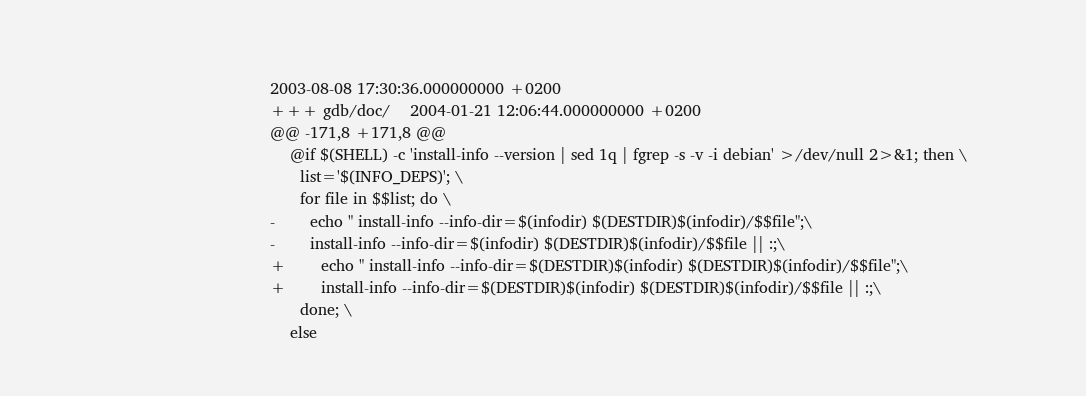2003-08-08 17:30:36.000000000 +0200
+++ gdb/doc/    2004-01-21 12:06:44.000000000 +0200
@@ -171,8 +171,8 @@
    @if $(SHELL) -c 'install-info --version | sed 1q | fgrep -s -v -i debian' >/dev/null 2>&1; then \
      list='$(INFO_DEPS)'; \
      for file in $$list; do \
-       echo " install-info --info-dir=$(infodir) $(DESTDIR)$(infodir)/$$file";\
-       install-info --info-dir=$(infodir) $(DESTDIR)$(infodir)/$$file || :;\
+       echo " install-info --info-dir=$(DESTDIR)$(infodir) $(DESTDIR)$(infodir)/$$file";\
+       install-info --info-dir=$(DESTDIR)$(infodir) $(DESTDIR)$(infodir)/$$file || :;\
      done; \
    else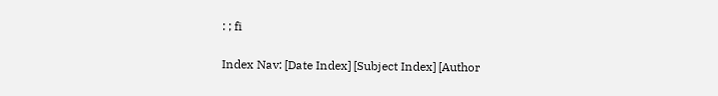: ; fi

Index Nav: [Date Index] [Subject Index] [Author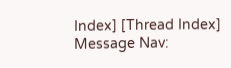Index] [Thread Index]
Message Nav: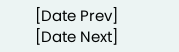[Date Prev] [Date Next]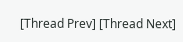[Thread Prev] [Thread Next]